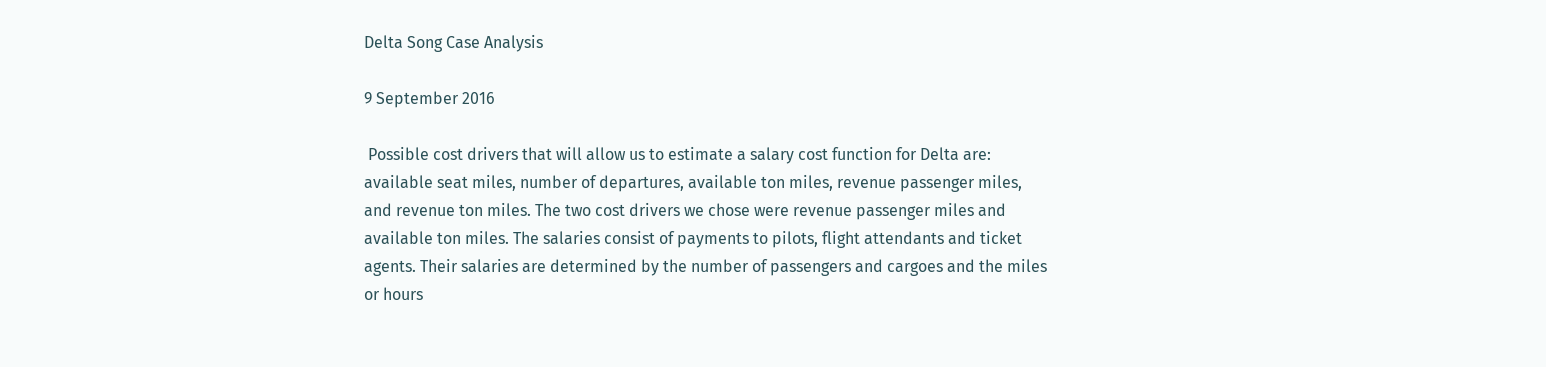Delta Song Case Analysis

9 September 2016

 Possible cost drivers that will allow us to estimate a salary cost function for Delta are: available seat miles, number of departures, available ton miles, revenue passenger miles, and revenue ton miles. The two cost drivers we chose were revenue passenger miles and available ton miles. The salaries consist of payments to pilots, flight attendants and ticket agents. Their salaries are determined by the number of passengers and cargoes and the miles or hours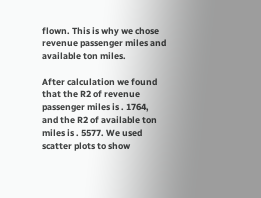flown. This is why we chose revenue passenger miles and available ton miles.

After calculation we found that the R2 of revenue passenger miles is . 1764, and the R2 of available ton miles is . 5577. We used scatter plots to show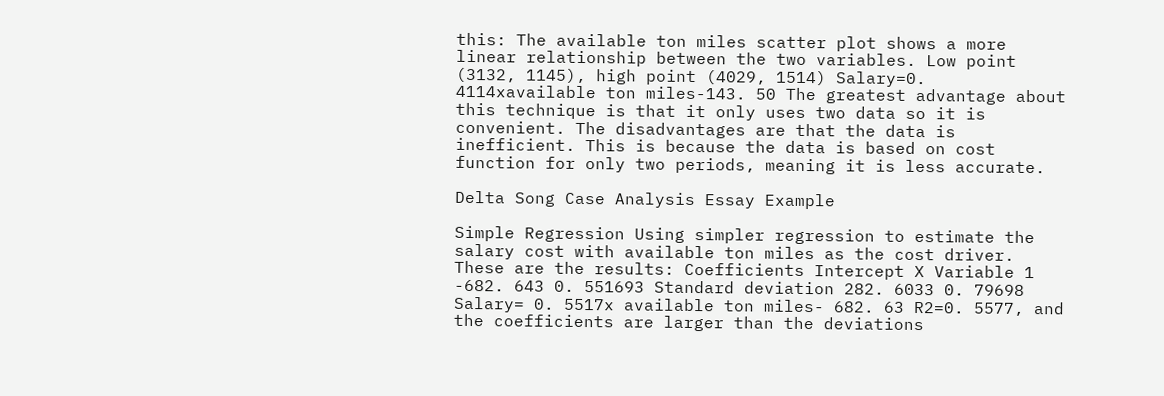this: The available ton miles scatter plot shows a more linear relationship between the two variables. Low point (3132, 1145), high point (4029, 1514) Salary=0. 4114xavailable ton miles-143. 50 The greatest advantage about this technique is that it only uses two data so it is convenient. The disadvantages are that the data is inefficient. This is because the data is based on cost function for only two periods, meaning it is less accurate.

Delta Song Case Analysis Essay Example

Simple Regression Using simpler regression to estimate the salary cost with available ton miles as the cost driver. These are the results: Coefficients Intercept X Variable 1 -682. 643 0. 551693 Standard deviation 282. 6033 0. 79698 Salary= 0. 5517x available ton miles- 682. 63 R2=0. 5577, and the coefficients are larger than the deviations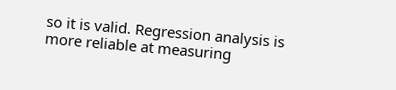so it is valid. Regression analysis is more reliable at measuring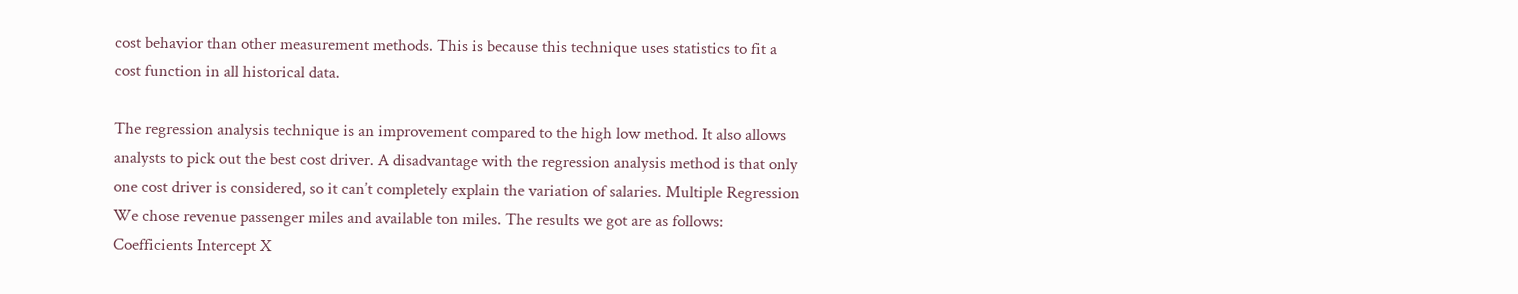cost behavior than other measurement methods. This is because this technique uses statistics to fit a cost function in all historical data.

The regression analysis technique is an improvement compared to the high low method. It also allows analysts to pick out the best cost driver. A disadvantage with the regression analysis method is that only one cost driver is considered, so it can’t completely explain the variation of salaries. Multiple Regression We chose revenue passenger miles and available ton miles. The results we got are as follows: Coefficients Intercept X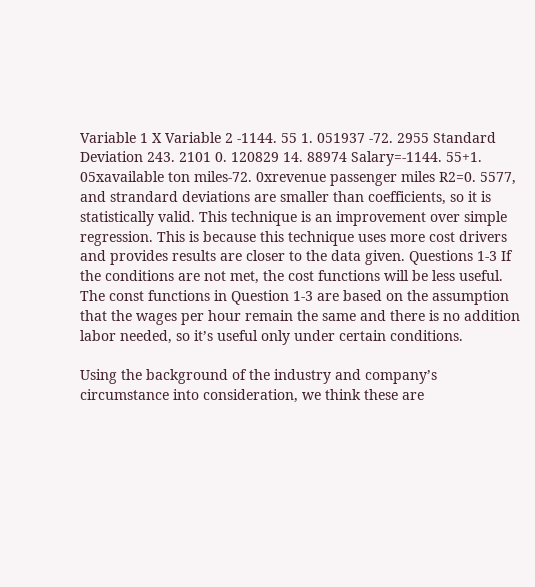Variable 1 X Variable 2 -1144. 55 1. 051937 -72. 2955 Standard Deviation 243. 2101 0. 120829 14. 88974 Salary=-1144. 55+1. 05xavailable ton miles-72. 0xrevenue passenger miles R2=0. 5577, and strandard deviations are smaller than coefficients, so it is statistically valid. This technique is an improvement over simple regression. This is because this technique uses more cost drivers and provides results are closer to the data given. Questions 1-3 If the conditions are not met, the cost functions will be less useful. The const functions in Question 1-3 are based on the assumption that the wages per hour remain the same and there is no addition labor needed, so it’s useful only under certain conditions.

Using the background of the industry and company’s circumstance into consideration, we think these are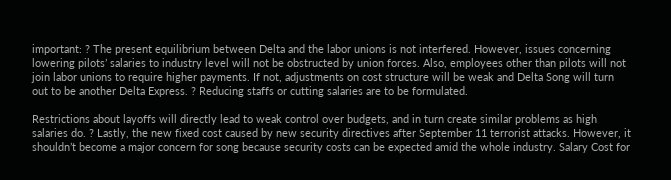important: ? The present equilibrium between Delta and the labor unions is not interfered. However, issues concerning lowering pilots’ salaries to industry level will not be obstructed by union forces. Also, employees other than pilots will not join labor unions to require higher payments. If not, adjustments on cost structure will be weak and Delta Song will turn out to be another Delta Express. ? Reducing staffs or cutting salaries are to be formulated.

Restrictions about layoffs will directly lead to weak control over budgets, and in turn create similar problems as high salaries do. ? Lastly, the new fixed cost caused by new security directives after September 11 terrorist attacks. However, it shouldn’t become a major concern for song because security costs can be expected amid the whole industry. Salary Cost for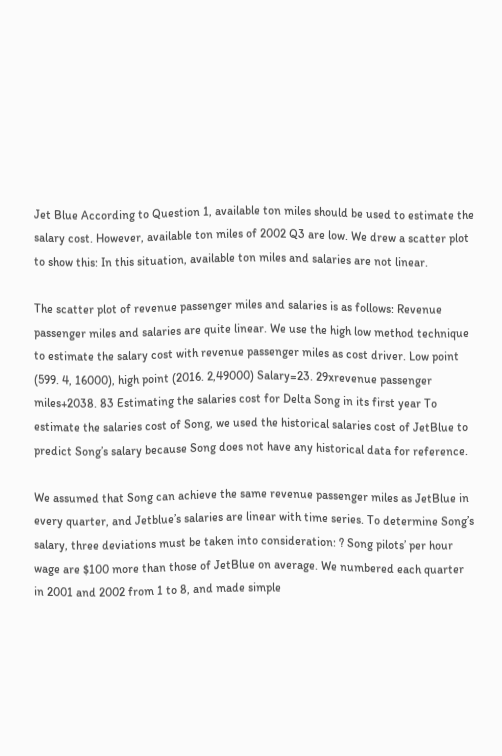Jet Blue According to Question 1, available ton miles should be used to estimate the salary cost. However, available ton miles of 2002 Q3 are low. We drew a scatter plot to show this: In this situation, available ton miles and salaries are not linear.

The scatter plot of revenue passenger miles and salaries is as follows: Revenue passenger miles and salaries are quite linear. We use the high low method technique to estimate the salary cost with revenue passenger miles as cost driver. Low point (599. 4, 16000), high point (2016. 2,49000) Salary=23. 29xrevenue passenger miles+2038. 83 Estimating the salaries cost for Delta Song in its first year To estimate the salaries cost of Song, we used the historical salaries cost of JetBlue to predict Song’s salary because Song does not have any historical data for reference.

We assumed that Song can achieve the same revenue passenger miles as JetBlue in every quarter, and Jetblue’s salaries are linear with time series. To determine Song’s salary, three deviations must be taken into consideration: ? Song pilots’ per hour wage are $100 more than those of JetBlue on average. We numbered each quarter in 2001 and 2002 from 1 to 8, and made simple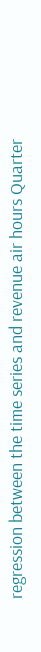regression between the time series and revenue air hours Quarter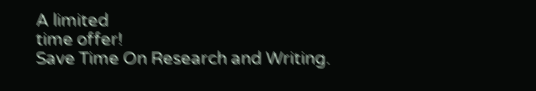A limited
time offer!
Save Time On Research and Writing.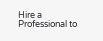Hire a Professional to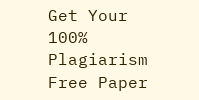Get Your 100% Plagiarism Free Paper